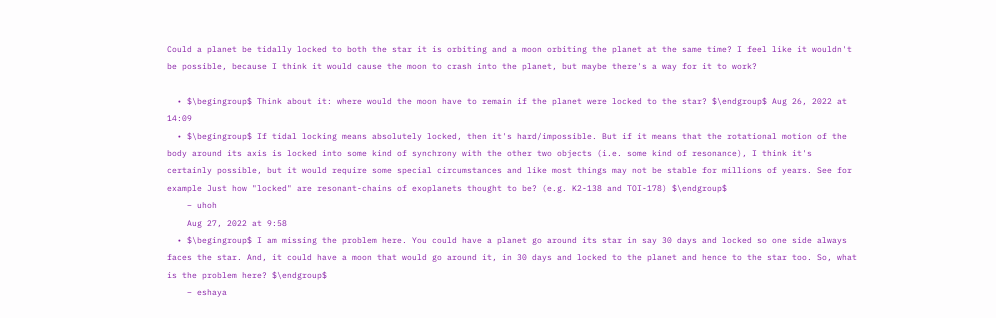Could a planet be tidally locked to both the star it is orbiting and a moon orbiting the planet at the same time? I feel like it wouldn't be possible, because I think it would cause the moon to crash into the planet, but maybe there's a way for it to work?

  • $\begingroup$ Think about it: where would the moon have to remain if the planet were locked to the star? $\endgroup$ Aug 26, 2022 at 14:09
  • $\begingroup$ If tidal locking means absolutely locked, then it's hard/impossible. But if it means that the rotational motion of the body around its axis is locked into some kind of synchrony with the other two objects (i.e. some kind of resonance), I think it's certainly possible, but it would require some special circumstances and like most things may not be stable for millions of years. See for example Just how "locked" are resonant-chains of exoplanets thought to be? (e.g. K2-138 and TOI-178) $\endgroup$
    – uhoh
    Aug 27, 2022 at 9:58
  • $\begingroup$ I am missing the problem here. You could have a planet go around its star in say 30 days and locked so one side always faces the star. And, it could have a moon that would go around it, in 30 days and locked to the planet and hence to the star too. So, what is the problem here? $\endgroup$
    – eshaya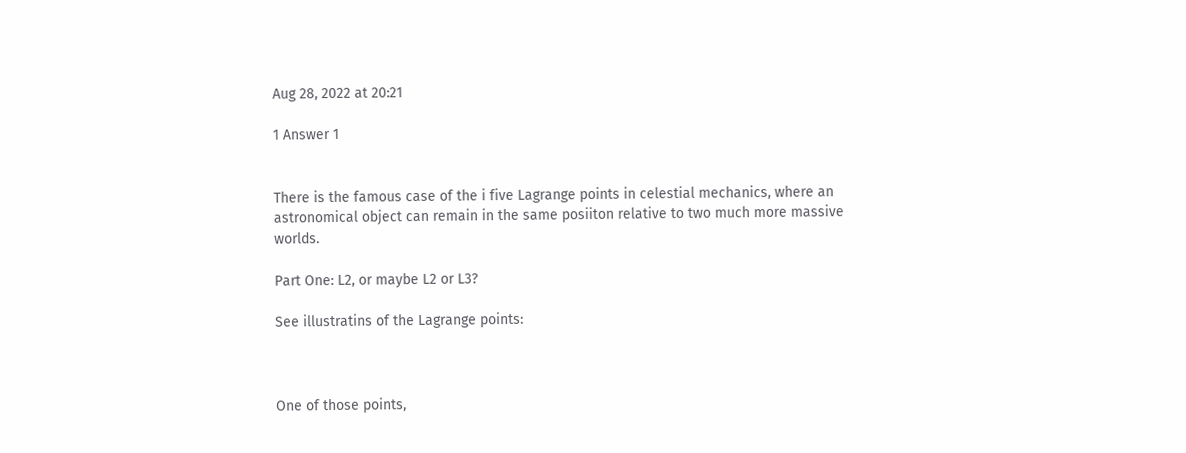Aug 28, 2022 at 20:21

1 Answer 1


There is the famous case of the i five Lagrange points in celestial mechanics, where an astronomical object can remain in the same posiiton relative to two much more massive worlds.

Part One: L2, or maybe L2 or L3?

See illustratins of the Lagrange points:



One of those points,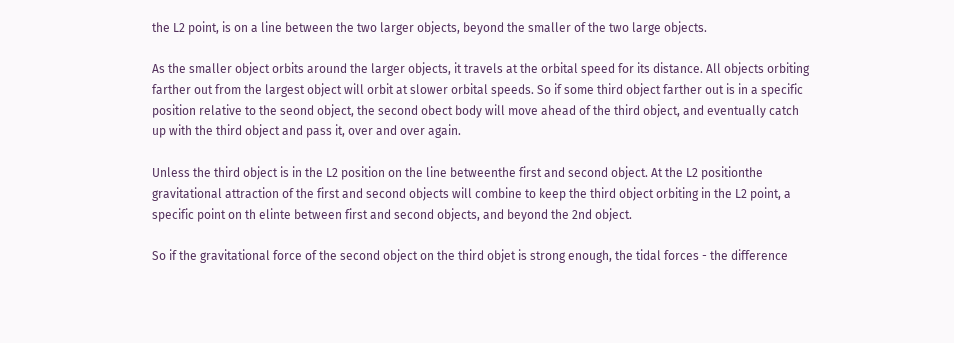the L2 point, is on a line between the two larger objects, beyond the smaller of the two large objects.

As the smaller object orbits around the larger objects, it travels at the orbital speed for its distance. All objects orbiting farther out from the largest object will orbit at slower orbital speeds. So if some third object farther out is in a specific position relative to the seond object, the second obect body will move ahead of the third object, and eventually catch up with the third object and pass it, over and over again.

Unless the third object is in the L2 position on the line betweenthe first and second object. At the L2 positionthe gravitational attraction of the first and second objects will combine to keep the third object orbiting in the L2 point, a specific point on th elinte between first and second objects, and beyond the 2nd object.

So if the gravitational force of the second object on the third objet is strong enough, the tidal forces - the difference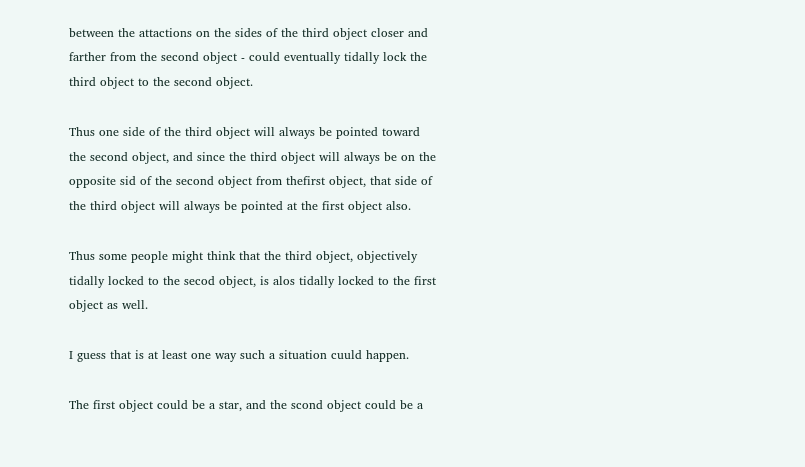between the attactions on the sides of the third object closer and farther from the second object - could eventually tidally lock the third object to the second object.

Thus one side of the third object will always be pointed toward the second object, and since the third object will always be on the opposite sid of the second object from thefirst object, that side of the third object will always be pointed at the first object also.

Thus some people might think that the third object, objectively tidally locked to the secod object, is alos tidally locked to the first object as well.

I guess that is at least one way such a situation cuuld happen.

The first object could be a star, and the scond object could be a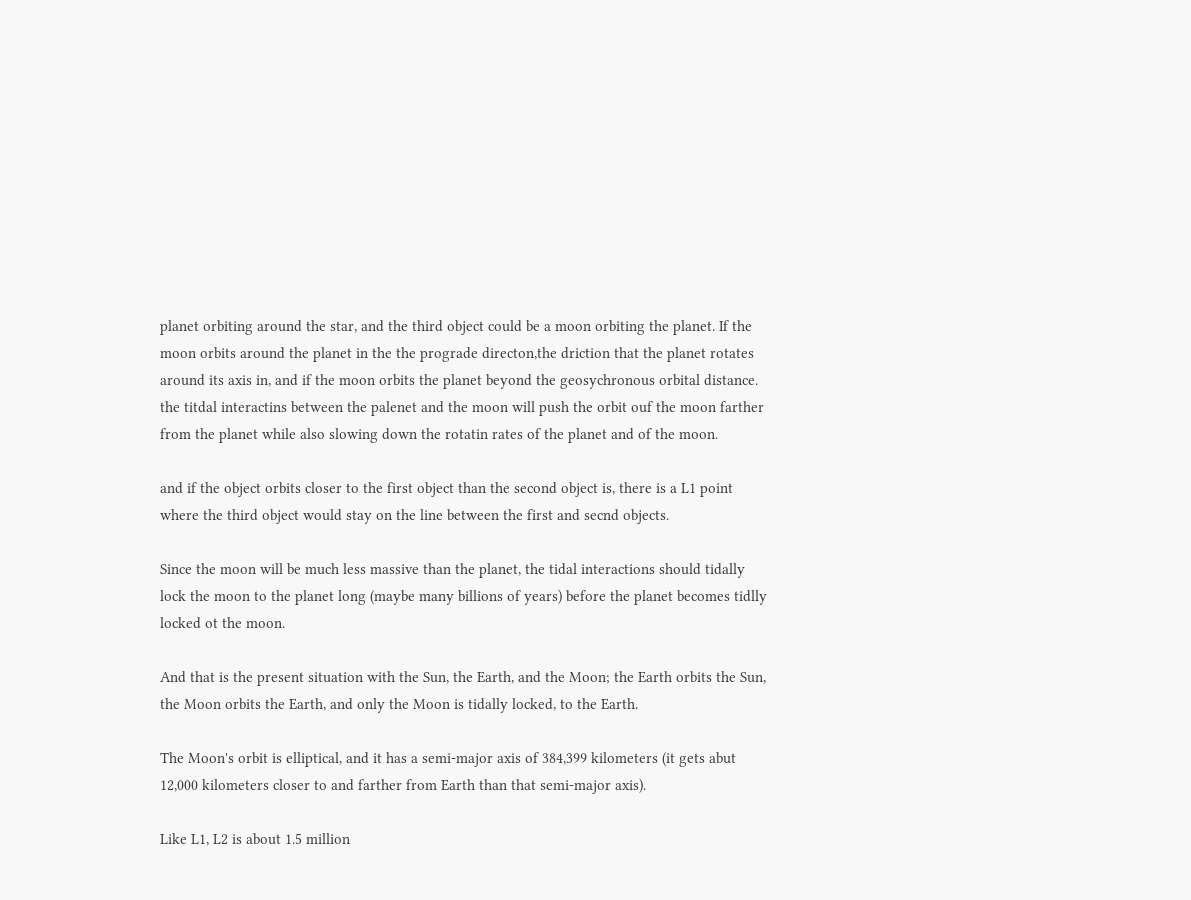planet orbiting around the star, and the third object could be a moon orbiting the planet. If the moon orbits around the planet in the the prograde directon,the driction that the planet rotates around its axis in, and if the moon orbits the planet beyond the geosychronous orbital distance. the titdal interactins between the palenet and the moon will push the orbit ouf the moon farther from the planet while also slowing down the rotatin rates of the planet and of the moon.

and if the object orbits closer to the first object than the second object is, there is a L1 point where the third object would stay on the line between the first and secnd objects.

Since the moon will be much less massive than the planet, the tidal interactions should tidally lock the moon to the planet long (maybe many billions of years) before the planet becomes tidlly locked ot the moon.

And that is the present situation with the Sun, the Earth, and the Moon; the Earth orbits the Sun, the Moon orbits the Earth, and only the Moon is tidally locked, to the Earth.

The Moon's orbit is elliptical, and it has a semi-major axis of 384,399 kilometers (it gets abut 12,000 kilometers closer to and farther from Earth than that semi-major axis).

Like L1, L2 is about 1.5 million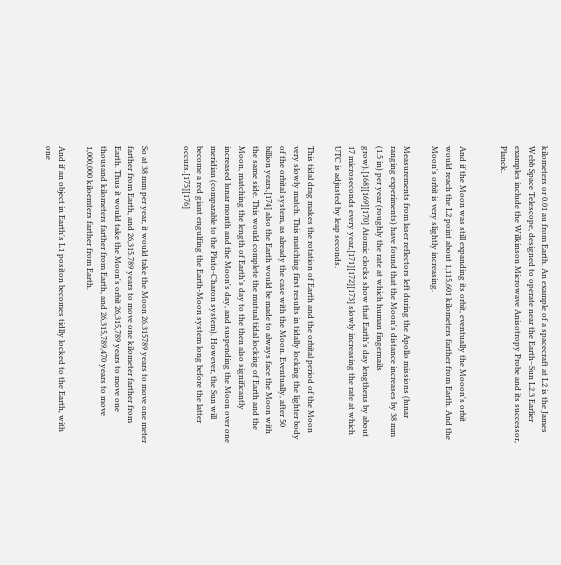kilometers or 0.01 au from Earth. An example of a spacecraft at L2 is the James Webb Space Telescope, designed to operate near the Earth–Sun L2.3 Earlier examples include the Wilkinson Microwave Anisotropy Probe and its successor, Planck.


And if the Moon was still expanding its orbit, eventually the Mooon's orbit would reach the L2 point about 1,115,601 kilometers farther from Earth. And the Moon's orbit is very slightly increasing.

Measurements from laser reflectors left during the Apollo missions (lunar ranging experiments) have found that the Moon's distance increases by 38 mm (1.5 in) per year (roughly the rate at which human fingernails grow).[168][169][170] Atomic clocks show that Earth's day lengthens by about 17 microseconds every year,[171][172][173] slowly increasing the rate at which UTC is adjusted by leap seconds.

This tidal drag makes the rotation of Earth and the orbital period of the Moon very slowly match. This matching first results in tidally locking the lighter body of the orbital system, as already the case with the Moon. Eventually, after 50 billion years,[174] also the Earth would be made to always face the Moon with the same side. This would complete the mutual tidal locking of Earth and the Moon, matching the length of Earth's day to the then also significantly increased lunar month and the Moon's day, and suspending the Moon over one meridian (comparable to the Pluto-Charon system). However, the Sun will become a red giant engulfing the Earth-Moon system long before the latter occurs.[175][176]


So at 38 mm per year, it would take the Moon 26.315789 years to move one meter farther from Earth, and 26,315.789 years to move one kilometer farther from Earth. Thus it would take the Moon's orbit 26,315,789 years to move one thousand kilometers farther from Earth, and 26,315,789,470 years to move 1,000,000 kiloemters farther from Earth.

And if an object in Earth's L1 positon becomes tidlly locked to the Earth, with one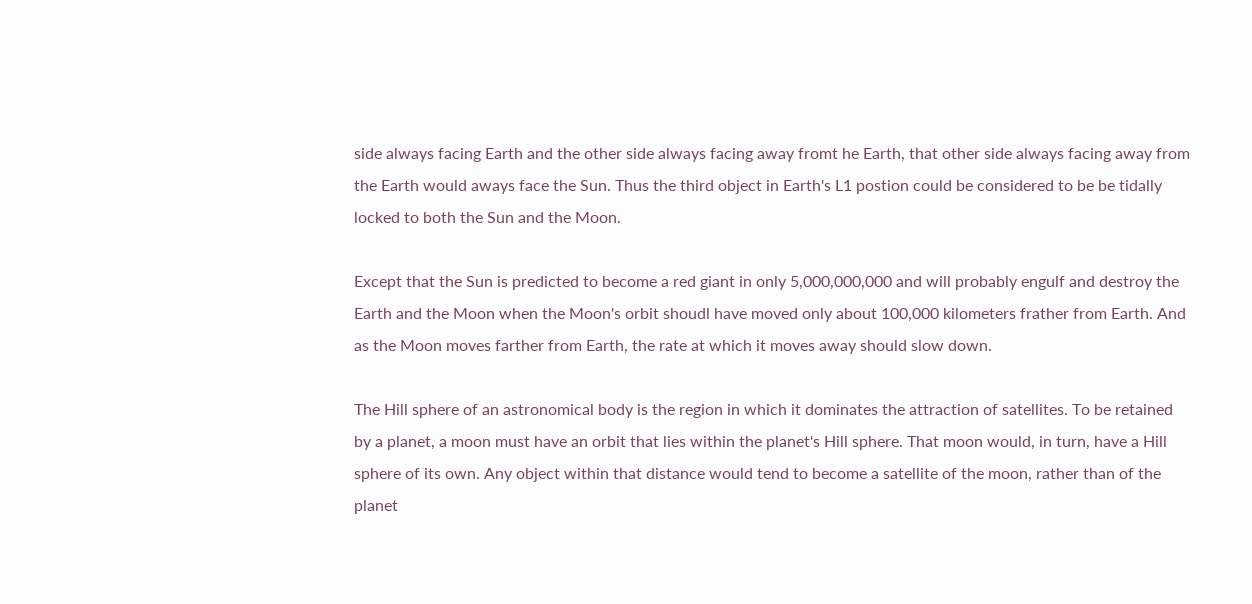side always facing Earth and the other side always facing away fromt he Earth, that other side always facing away from the Earth would aways face the Sun. Thus the third object in Earth's L1 postion could be considered to be be tidally locked to both the Sun and the Moon.

Except that the Sun is predicted to become a red giant in only 5,000,000,000 and will probably engulf and destroy the Earth and the Moon when the Moon's orbit shoudl have moved only about 100,000 kilometers frather from Earth. And as the Moon moves farther from Earth, the rate at which it moves away should slow down.

The Hill sphere of an astronomical body is the region in which it dominates the attraction of satellites. To be retained by a planet, a moon must have an orbit that lies within the planet's Hill sphere. That moon would, in turn, have a Hill sphere of its own. Any object within that distance would tend to become a satellite of the moon, rather than of the planet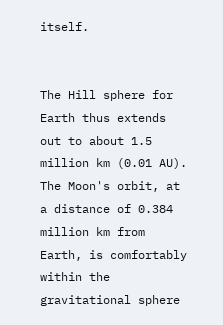itself.


The Hill sphere for Earth thus extends out to about 1.5 million km (0.01 AU). The Moon's orbit, at a distance of 0.384 million km from Earth, is comfortably within the gravitational sphere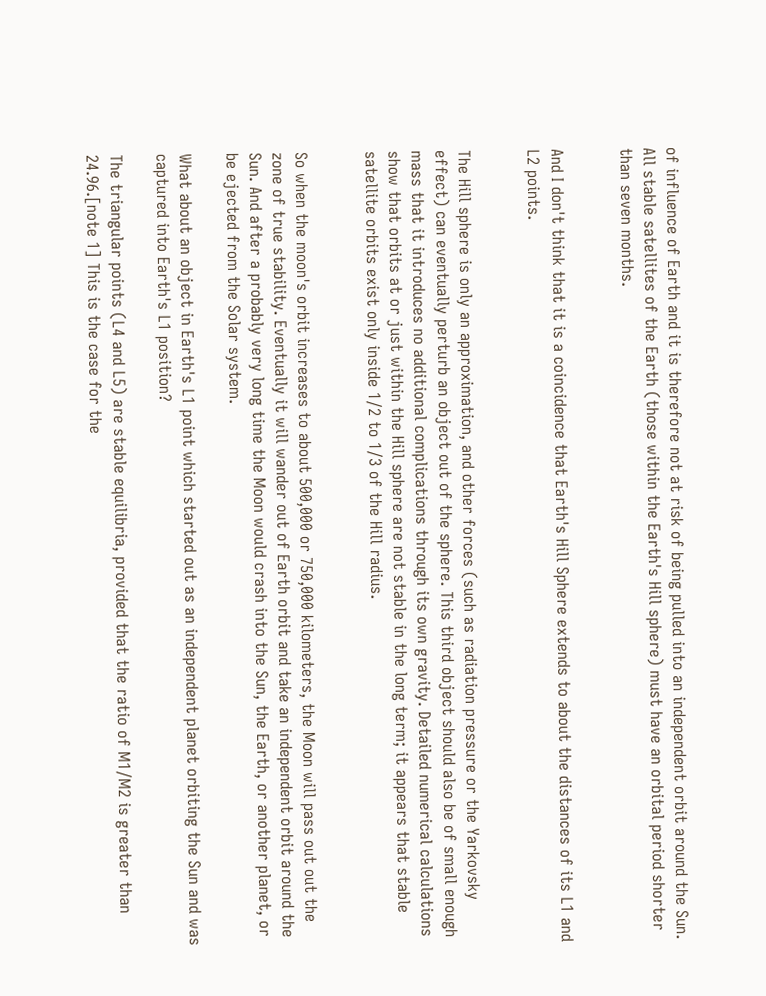of influence of Earth and it is therefore not at risk of being pulled into an independent orbit around the Sun. All stable satellites of the Earth (those within the Earth's Hill sphere) must have an orbital period shorter than seven months.


And I don't think that it is a coincidence that Earth's Hill Sphere extends to about the distances of its L1 and L2 points.


The Hill sphere is only an approximation, and other forces (such as radiation pressure or the Yarkovsky effect) can eventually perturb an object out of the sphere. This third object should also be of small enough mass that it introduces no additional complications through its own gravity. Detailed numerical calculations show that orbits at or just within the Hill sphere are not stable in the long term; it appears that stable satellite orbits exist only inside 1/2 to 1/3 of the Hill radius.


So when the moon's orbit increases to about 500,000 or 750,000 kilometers, the Moon will pass out out the zone of true stability. Eventually it will wander out of Earth orbit and take an independent orbit around the Sun. And after a probably very long time the Moon would crash into the Sun, the Earth, or another planet, or be ejected from the Solar system.

What about an object in Earth's L1 point which started out as an independent planet orbiting the Sun and was captured into Earth's L1 position?

The triangular points (L4 and L5) are stable equilibria, provided that the ratio of M1/M2 is greater than 24.96.[note 1] This is the case for the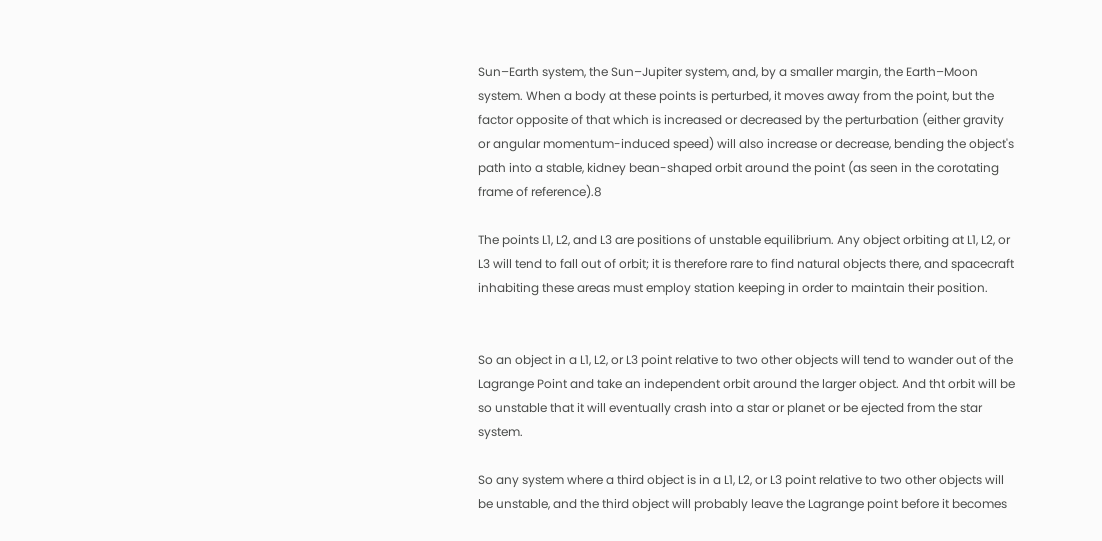Sun–Earth system, the Sun–Jupiter system, and, by a smaller margin, the Earth–Moon system. When a body at these points is perturbed, it moves away from the point, but the factor opposite of that which is increased or decreased by the perturbation (either gravity or angular momentum-induced speed) will also increase or decrease, bending the object's path into a stable, kidney bean-shaped orbit around the point (as seen in the corotating frame of reference).8

The points L1, L2, and L3 are positions of unstable equilibrium. Any object orbiting at L1, L2, or L3 will tend to fall out of orbit; it is therefore rare to find natural objects there, and spacecraft inhabiting these areas must employ station keeping in order to maintain their position.


So an object in a L1, L2, or L3 point relative to two other objects will tend to wander out of the Lagrange Point and take an independent orbit around the larger object. And tht orbit will be so unstable that it will eventually crash into a star or planet or be ejected from the star system.

So any system where a third object is in a L1, L2, or L3 point relative to two other objects will be unstable, and the third object will probably leave the Lagrange point before it becomes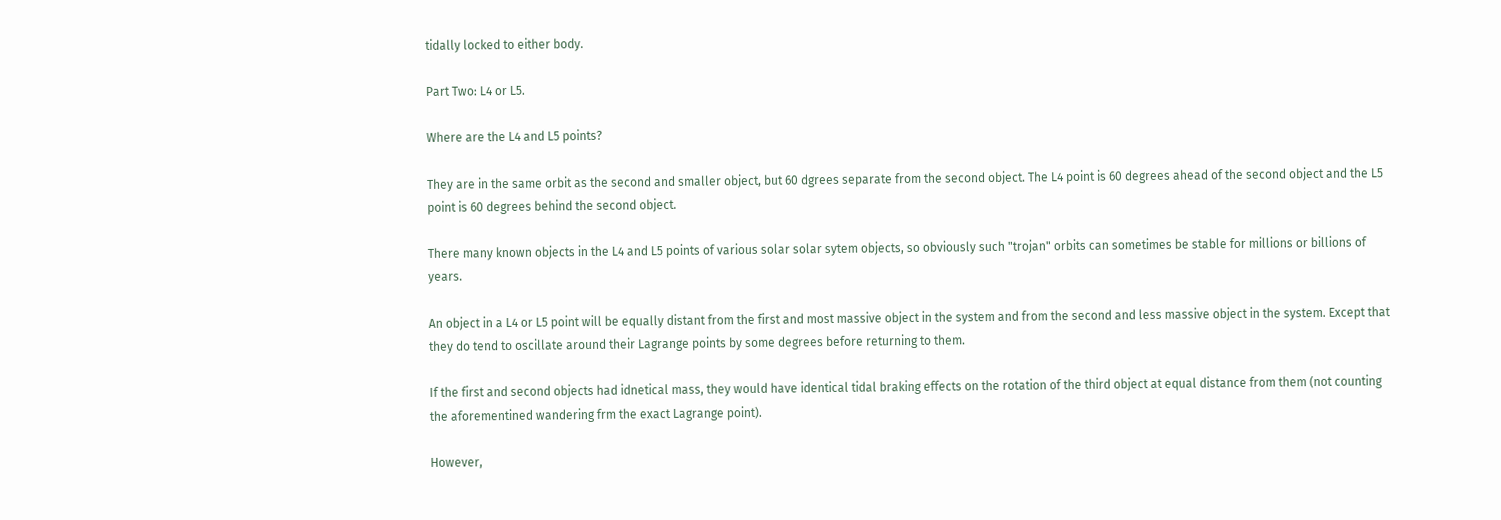tidally locked to either body.

Part Two: L4 or L5.

Where are the L4 and L5 points?

They are in the same orbit as the second and smaller object, but 60 dgrees separate from the second object. The L4 point is 60 degrees ahead of the second object and the L5 point is 60 degrees behind the second object.

There many known objects in the L4 and L5 points of various solar solar sytem objects, so obviously such "trojan" orbits can sometimes be stable for millions or billions of years.

An object in a L4 or L5 point will be equally distant from the first and most massive object in the system and from the second and less massive object in the system. Except that they do tend to oscillate around their Lagrange points by some degrees before returning to them.

If the first and second objects had idnetical mass, they would have identical tidal braking effects on the rotation of the third object at equal distance from them (not counting the aforementined wandering frm the exact Lagrange point).

However,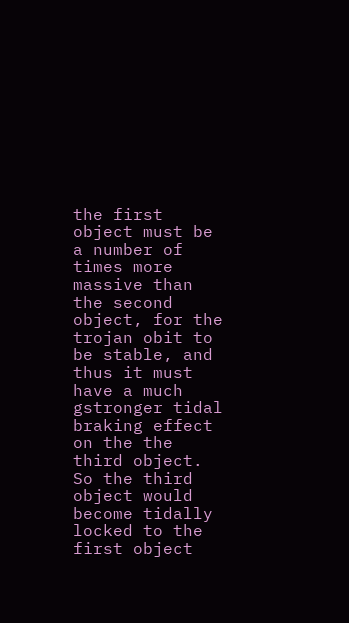the first object must be a number of times more massive than the second object, for the trojan obit to be stable, and thus it must have a much gstronger tidal braking effect on the the third object. So the third object would become tidally locked to the first object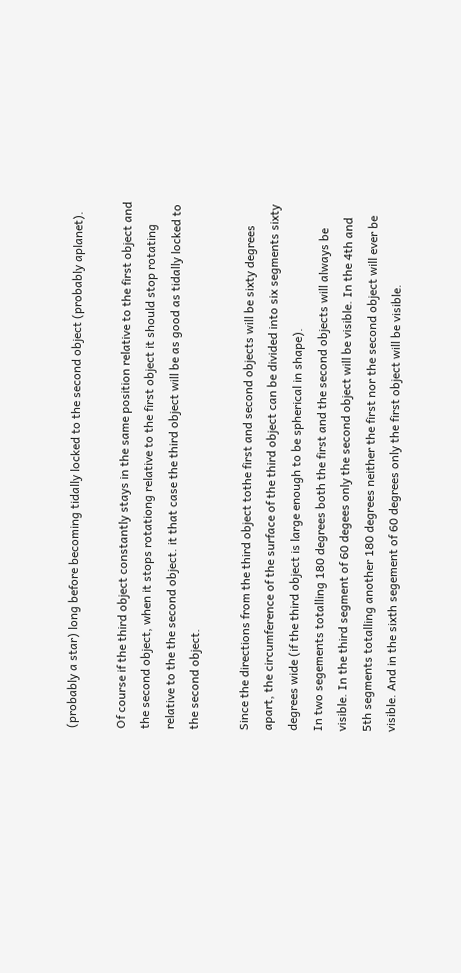(probably a star) long before becoming tidally locked to the second object (probably aplanet).

Of course if the third object constantly stays in the same position relative to the first object and the second object, when it stops rotationg relative to the first object it should stop rotating relative to the the second object. it that case the third object will be as good as tidally locked to the second object.

Since the directions from the third object tothe first and second objects will be sixty degrees apart, the circumference of the surface of the third object can be divided into six segments sixty degrees wide (if the third object is large enough to be spherical in shape).
In two segements totalling 180 degrees both the first and the second objects will always be visible. In the third segment of 60 degees only the second object will be visible. In the 4th and 5th segments totalling another 180 degrees neither the first nor the second object will ever be visible. And in the sixth segement of 60 degrees only the first object will be visible.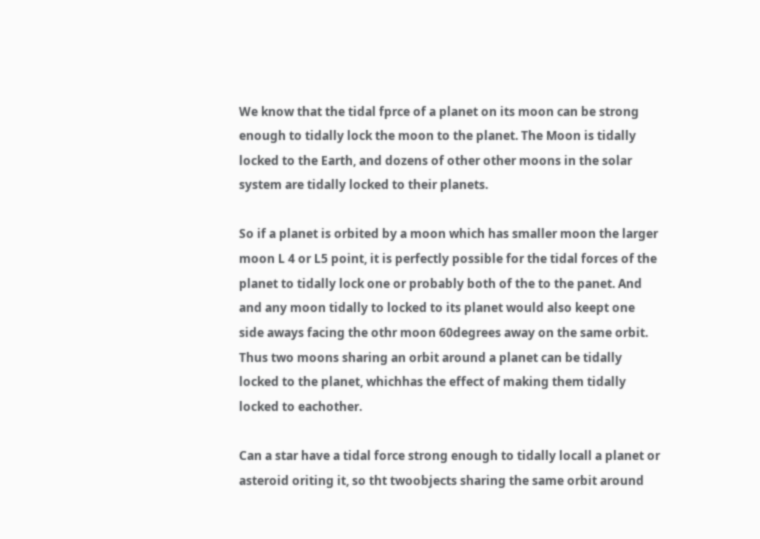We know that the tidal fprce of a planet on its moon can be strong enough to tidally lock the moon to the planet. The Moon is tidally locked to the Earth, and dozens of other other moons in the solar system are tidally locked to their planets.

So if a planet is orbited by a moon which has smaller moon the larger moon L 4 or L5 point, it is perfectly possible for the tidal forces of the planet to tidally lock one or probably both of the to the panet. And and any moon tidally to locked to its planet would also keept one side aways facing the othr moon 60degrees away on the same orbit. Thus two moons sharing an orbit around a planet can be tidally locked to the planet, whichhas the effect of making them tidally locked to eachother.

Can a star have a tidal force strong enough to tidally locall a planet or asteroid oriting it, so tht twoobjects sharing the same orbit around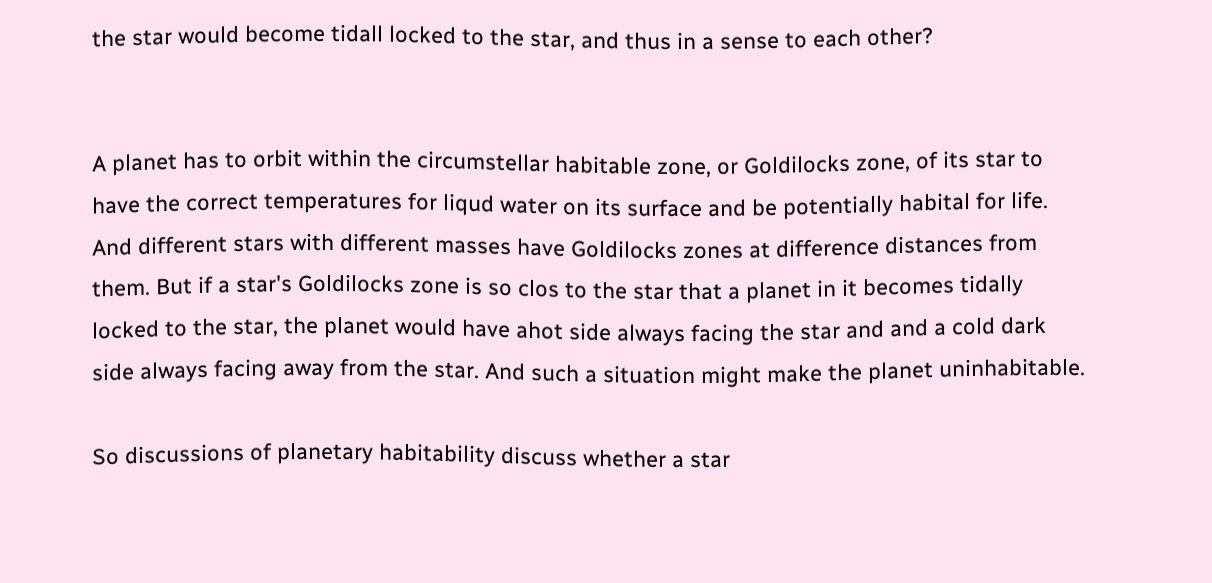the star would become tidall locked to the star, and thus in a sense to each other?


A planet has to orbit within the circumstellar habitable zone, or Goldilocks zone, of its star to have the correct temperatures for liqud water on its surface and be potentially habital for life. And different stars with different masses have Goldilocks zones at difference distances from them. But if a star's Goldilocks zone is so clos to the star that a planet in it becomes tidally locked to the star, the planet would have ahot side always facing the star and and a cold dark side always facing away from the star. And such a situation might make the planet uninhabitable.

So discussions of planetary habitability discuss whether a star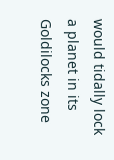would tidally lock a planet in its Goldilocks zone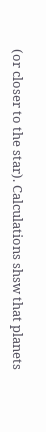(or closer to the star). Calculations shsw that planets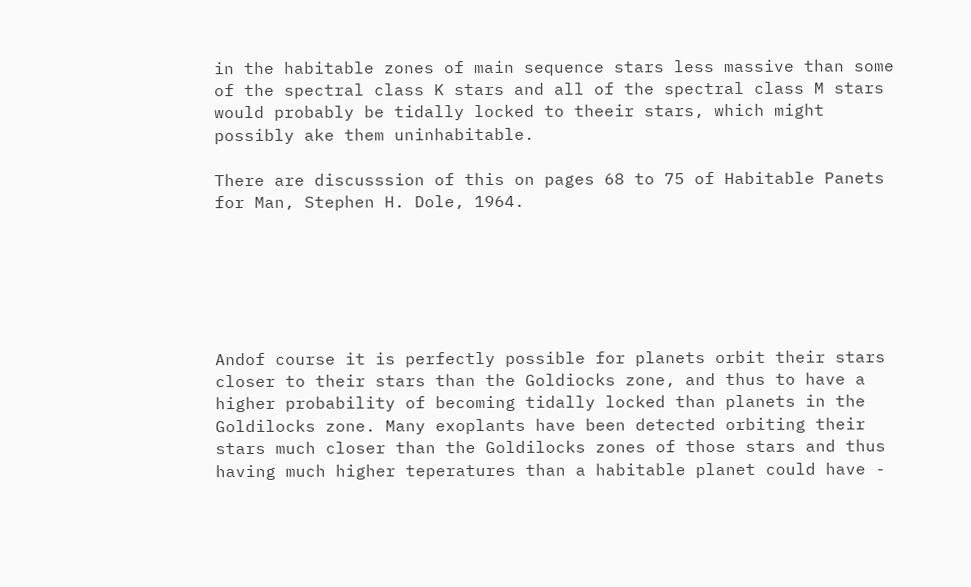in the habitable zones of main sequence stars less massive than some of the spectral class K stars and all of the spectral class M stars would probably be tidally locked to theeir stars, which might possibly ake them uninhabitable.

There are discusssion of this on pages 68 to 75 of Habitable Panets for Man, Stephen H. Dole, 1964.






Andof course it is perfectly possible for planets orbit their stars closer to their stars than the Goldiocks zone, and thus to have a higher probability of becoming tidally locked than planets in the Goldilocks zone. Many exoplants have been detected orbiting their stars much closer than the Goldilocks zones of those stars and thus having much higher teperatures than a habitable planet could have -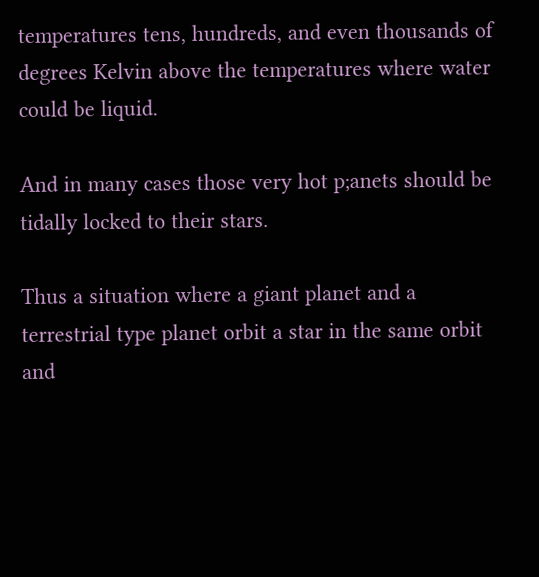temperatures tens, hundreds, and even thousands of degrees Kelvin above the temperatures where water could be liquid.

And in many cases those very hot p;anets should be tidally locked to their stars.

Thus a situation where a giant planet and a terrestrial type planet orbit a star in the same orbit and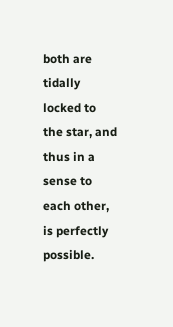both are tidally locked to the star, and thus in a sense to each other, is perfectly possible.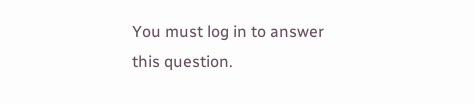You must log in to answer this question.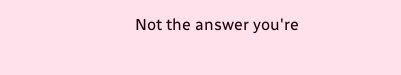Not the answer you're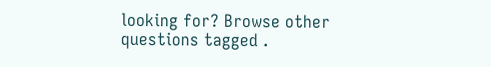looking for? Browse other questions tagged .